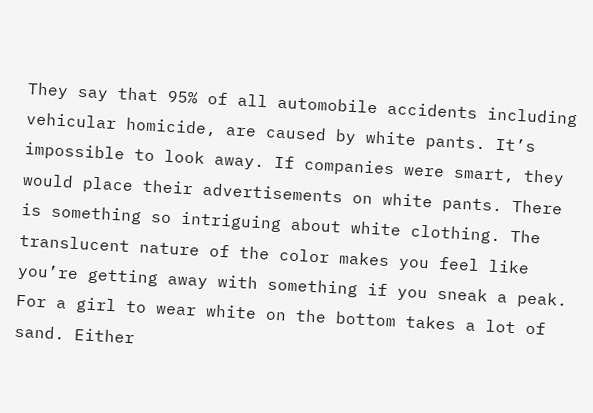They say that 95% of all automobile accidents including vehicular homicide, are caused by white pants. It’s impossible to look away. If companies were smart, they would place their advertisements on white pants. There is something so intriguing about white clothing. The translucent nature of the color makes you feel like you’re getting away with something if you sneak a peak. For a girl to wear white on the bottom takes a lot of sand. Either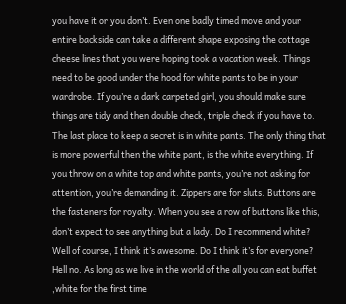you have it or you don’t. Even one badly timed move and your entire backside can take a different shape exposing the cottage cheese lines that you were hoping took a vacation week. Things need to be good under the hood for white pants to be in your wardrobe. If you’re a dark carpeted girl, you should make sure things are tidy and then double check, triple check if you have to. The last place to keep a secret is in white pants. The only thing that is more powerful then the white pant, is the white everything. If you throw on a white top and white pants, you’re not asking for attention, you’re demanding it. Zippers are for sluts. Buttons are the fasteners for royalty. When you see a row of buttons like this, don’t expect to see anything but a lady. Do I recommend white? Well of course, I think it’s awesome. Do I think it’s for everyone? Hell no. As long as we live in the world of the all you can eat buffet ,white for the first time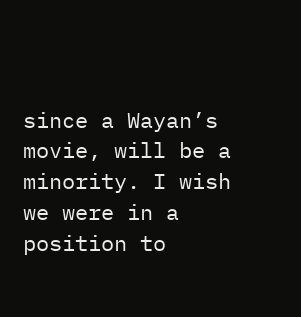since a Wayan’s movie, will be a minority. I wish we were in a position to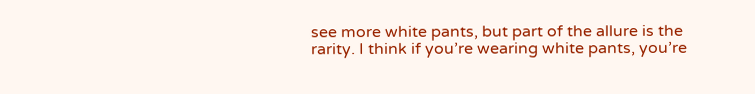see more white pants, but part of the allure is the rarity. I think if you’re wearing white pants, you’re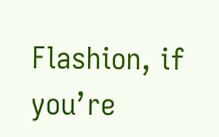Flashion, if you’re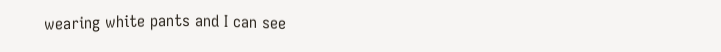wearing white pants and I can see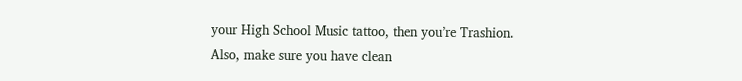your High School Music tattoo, then you’re Trashion. Also, make sure you have clean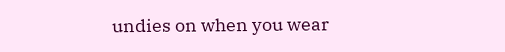undies on when you wear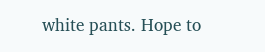white pants. Hope to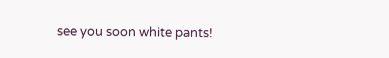see you soon white pants!